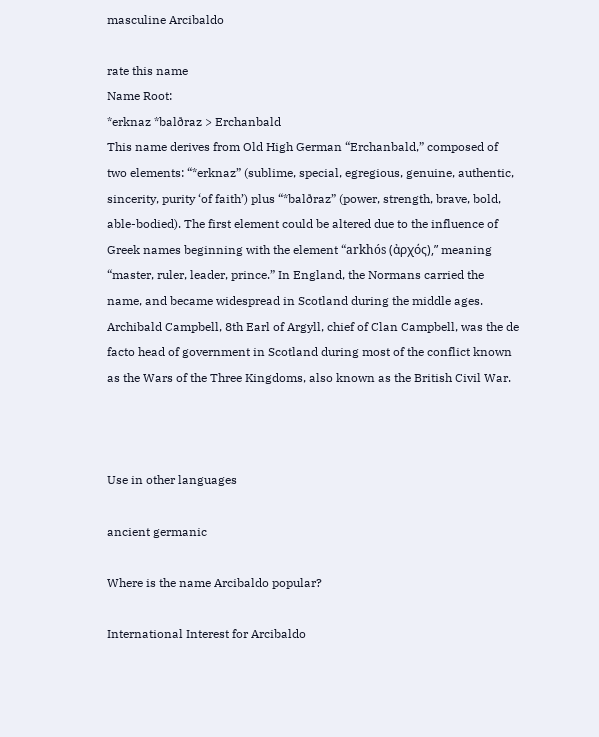masculine Arcibaldo

rate this name
Name Root:
*erknaz *balðraz > Erchanbald
This name derives from Old High German “Erchanbald,” composed of two elements: “*erknaz” (sublime, special, egregious, genuine, authentic, sincerity, purity ‘of faith’) plus “*balðraz” (power, strength, brave, bold, able-bodied). The first element could be altered due to the influence of Greek names beginning with the element “arkhós (ἀρχός),” meaning “master, ruler, leader, prince.” In England, the Normans carried the name, and became widespread in Scotland during the middle ages. Archibald Campbell, 8th Earl of Argyll, chief of Clan Campbell, was the de facto head of government in Scotland during most of the conflict known as the Wars of the Three Kingdoms, also known as the British Civil War.



Use in other languages

ancient germanic

Where is the name Arcibaldo popular?

International Interest for Arcibaldo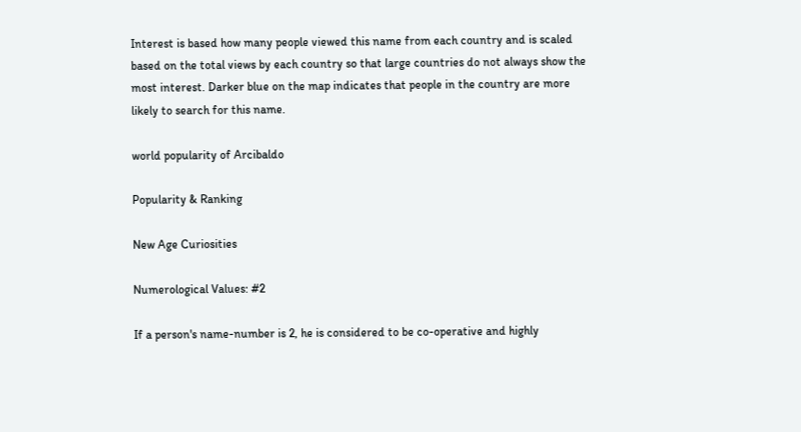Interest is based how many people viewed this name from each country and is scaled based on the total views by each country so that large countries do not always show the most interest. Darker blue on the map indicates that people in the country are more likely to search for this name.

world popularity of Arcibaldo

Popularity & Ranking

New Age Curiosities

Numerological Values: #2

If a person's name-number is 2, he is considered to be co-operative and highly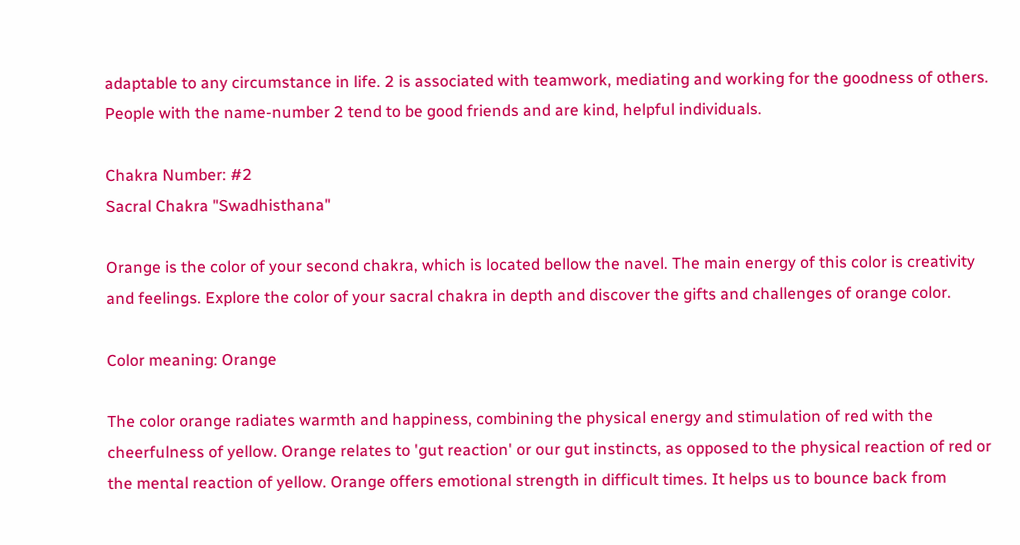adaptable to any circumstance in life. 2 is associated with teamwork, mediating and working for the goodness of others. People with the name-number 2 tend to be good friends and are kind, helpful individuals.

Chakra Number: #2
Sacral Chakra "Swadhisthana"

Orange is the color of your second chakra, which is located bellow the navel. The main energy of this color is creativity and feelings. Explore the color of your sacral chakra in depth and discover the gifts and challenges of orange color.

Color meaning: Orange

The color orange radiates warmth and happiness, combining the physical energy and stimulation of red with the cheerfulness of yellow. Orange relates to 'gut reaction' or our gut instincts, as opposed to the physical reaction of red or the mental reaction of yellow. Orange offers emotional strength in difficult times. It helps us to bounce back from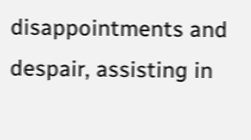disappointments and despair, assisting in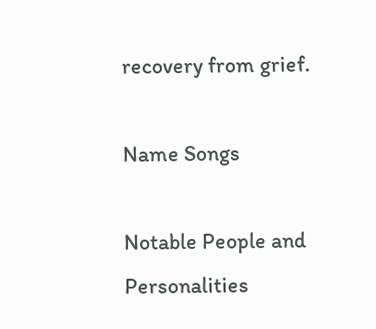recovery from grief.

Name Songs

Notable People and Personalities